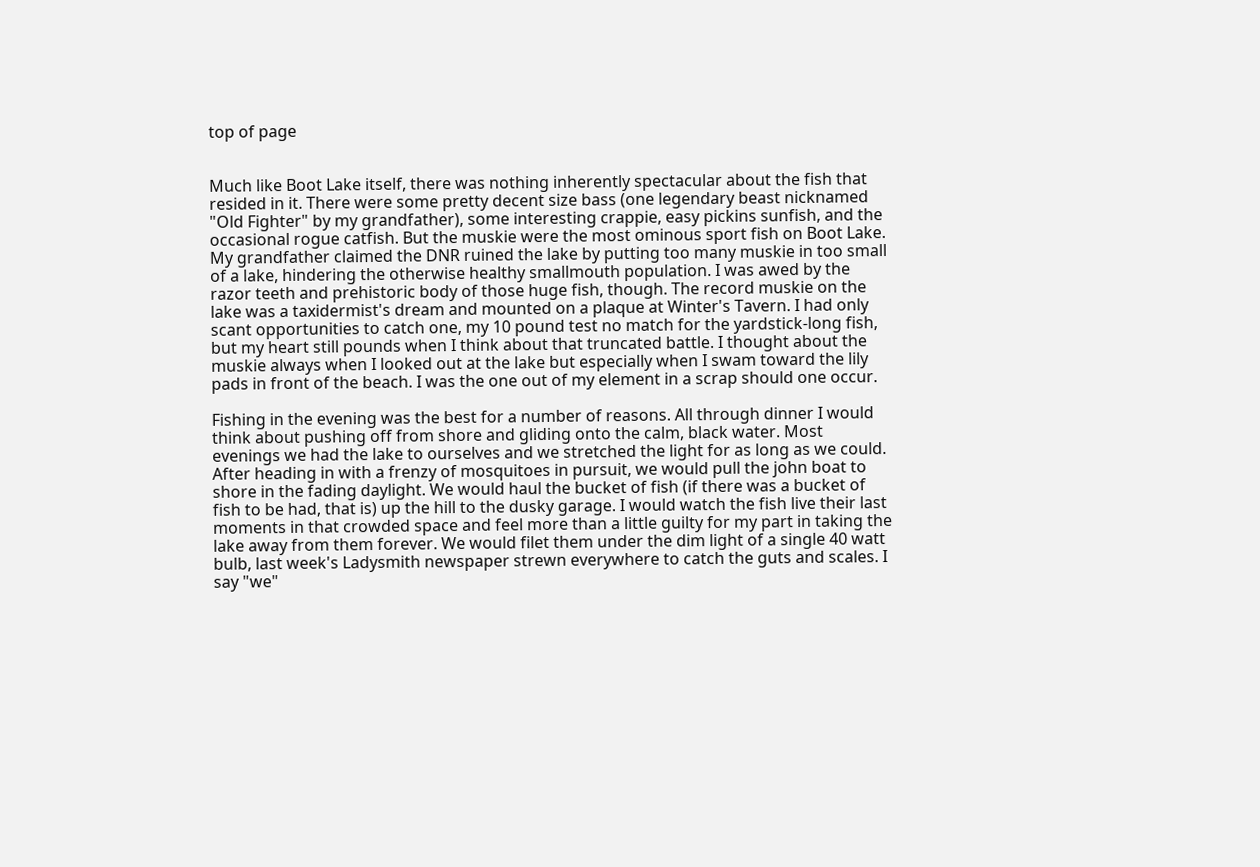top of page


Much like Boot Lake itself, there was nothing inherently spectacular about the fish that resided in it. There were some pretty decent size bass (one legendary beast nicknamed "Old Fighter" by my grandfather), some interesting crappie, easy pickins sunfish, and the occasional rogue catfish. But the muskie were the most ominous sport fish on Boot Lake. My grandfather claimed the DNR ruined the lake by putting too many muskie in too small of a lake, hindering the otherwise healthy smallmouth population. I was awed by the razor teeth and prehistoric body of those huge fish, though. The record muskie on the lake was a taxidermist's dream and mounted on a plaque at Winter's Tavern. I had only scant opportunities to catch one, my 10 pound test no match for the yardstick-long fish, but my heart still pounds when I think about that truncated battle. I thought about the muskie always when I looked out at the lake but especially when I swam toward the lily pads in front of the beach. I was the one out of my element in a scrap should one occur.

Fishing in the evening was the best for a number of reasons. All through dinner I would think about pushing off from shore and gliding onto the calm, black water. Most evenings we had the lake to ourselves and we stretched the light for as long as we could. After heading in with a frenzy of mosquitoes in pursuit, we would pull the john boat to shore in the fading daylight. We would haul the bucket of fish (if there was a bucket of fish to be had, that is) up the hill to the dusky garage. I would watch the fish live their last moments in that crowded space and feel more than a little guilty for my part in taking the lake away from them forever. We would filet them under the dim light of a single 40 watt bulb, last week's Ladysmith newspaper strewn everywhere to catch the guts and scales. I say "we"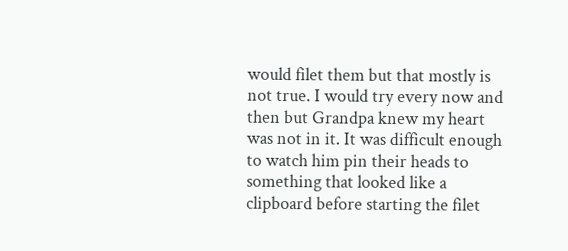would filet them but that mostly is not true. I would try every now and then but Grandpa knew my heart was not in it. It was difficult enough to watch him pin their heads to something that looked like a clipboard before starting the filet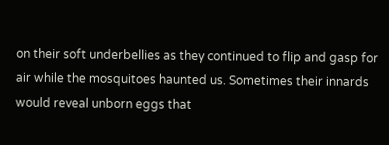on their soft underbellies as they continued to flip and gasp for air while the mosquitoes haunted us. Sometimes their innards would reveal unborn eggs that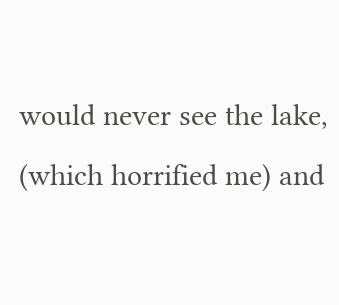would never see the lake, (which horrified me) and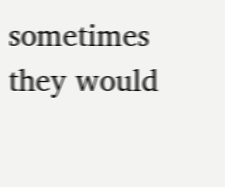sometimes they would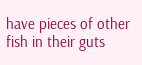have pieces of other fish in their guts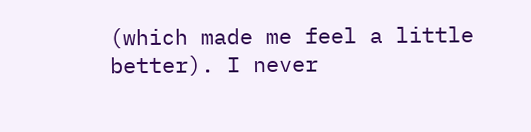(which made me feel a little better). I never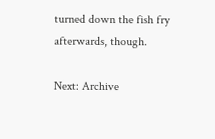turned down the fish fry afterwards, though.

Next: Archive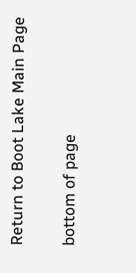Return to Boot Lake Main Page

bottom of page